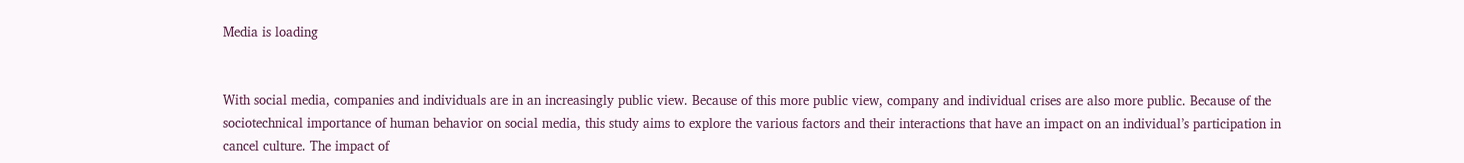Media is loading


With social media, companies and individuals are in an increasingly public view. Because of this more public view, company and individual crises are also more public. Because of the sociotechnical importance of human behavior on social media, this study aims to explore the various factors and their interactions that have an impact on an individual’s participation in cancel culture. The impact of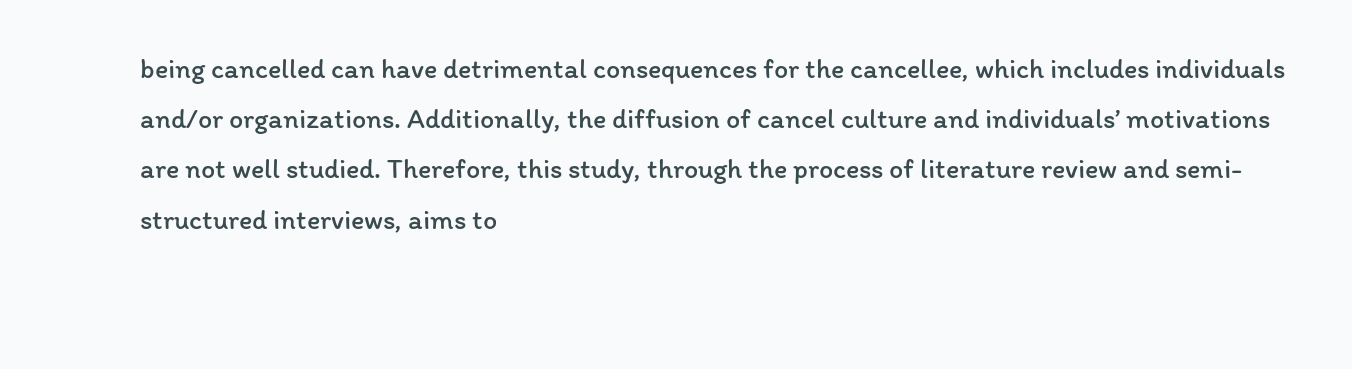being cancelled can have detrimental consequences for the cancellee, which includes individuals and/or organizations. Additionally, the diffusion of cancel culture and individuals’ motivations are not well studied. Therefore, this study, through the process of literature review and semi-structured interviews, aims to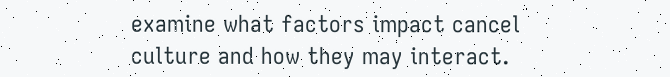examine what factors impact cancel culture and how they may interact.